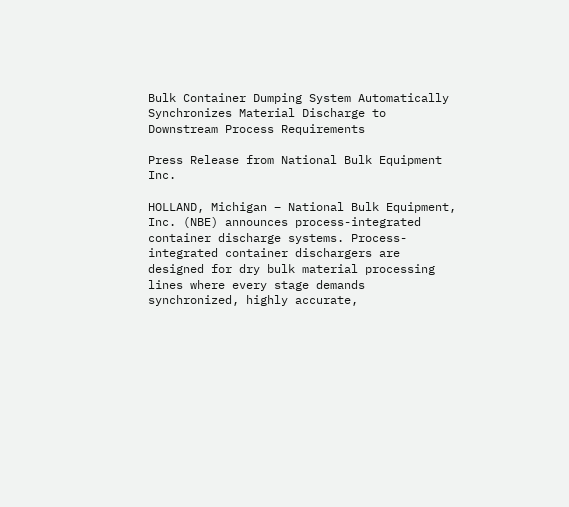Bulk Container Dumping System Automatically Synchronizes Material Discharge to Downstream Process Requirements

Press Release from National Bulk Equipment Inc.

HOLLAND, Michigan – National Bulk Equipment, Inc. (NBE) announces process-integrated container discharge systems. Process-integrated container dischargers are designed for dry bulk material processing lines where every stage demands synchronized, highly accurate,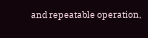and repeatable operation,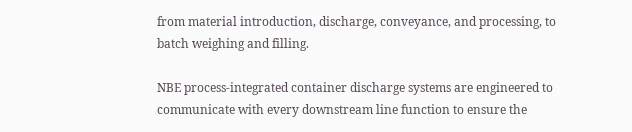from material introduction, discharge, conveyance, and processing, to batch weighing and filling.

NBE process-integrated container discharge systems are engineered to communicate with every downstream line function to ensure the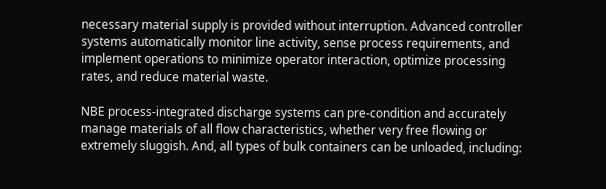necessary material supply is provided without interruption. Advanced controller systems automatically monitor line activity, sense process requirements, and implement operations to minimize operator interaction, optimize processing rates, and reduce material waste.

NBE process-integrated discharge systems can pre-condition and accurately manage materials of all flow characteristics, whether very free flowing or extremely sluggish. And, all types of bulk containers can be unloaded, including: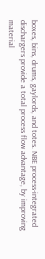boxes, bins, drums, gaylords, and totes. NBE process-integrated dischargers provide a total process flow advantage, by improving material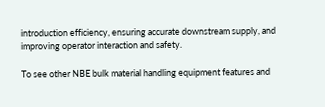introduction efficiency, ensuring accurate downstream supply, and improving operator interaction and safety.

To see other NBE bulk material handling equipment features and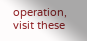operation, visit these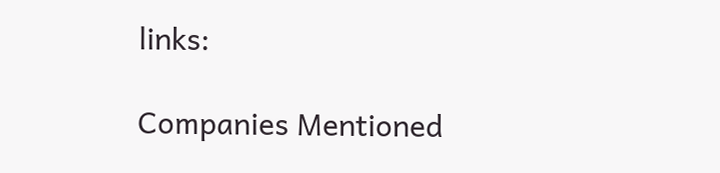links:

Companies Mentioned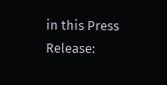in this Press Release: